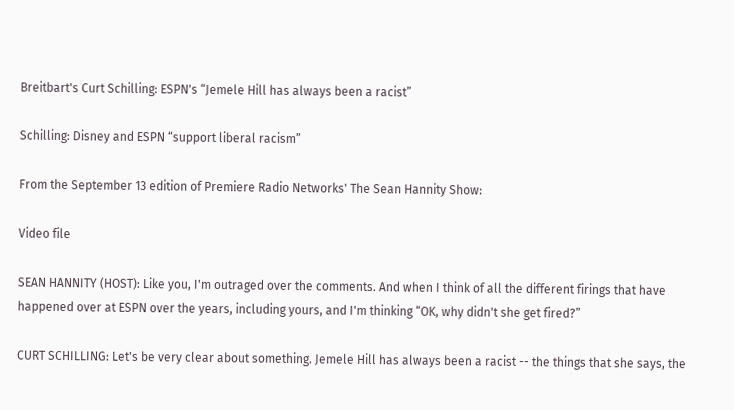Breitbart's Curt Schilling: ESPN's “Jemele Hill has always been a racist”

Schilling: Disney and ESPN “support liberal racism”

From the September 13 edition of Premiere Radio Networks' The Sean Hannity Show:

Video file

SEAN HANNITY (HOST): Like you, I'm outraged over the comments. And when I think of all the different firings that have happened over at ESPN over the years, including yours, and I'm thinking “OK, why didn't she get fired?”

CURT SCHILLING: Let's be very clear about something. Jemele Hill has always been a racist -- the things that she says, the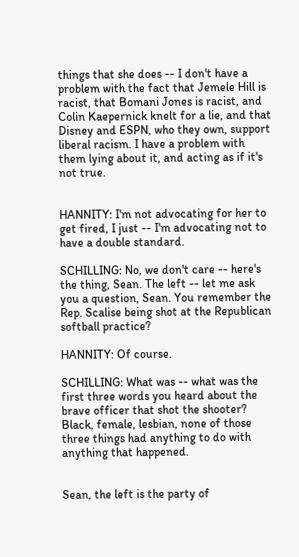things that she does -- I don't have a problem with the fact that Jemele Hill is racist, that Bomani Jones is racist, and Colin Kaepernick knelt for a lie, and that Disney and ESPN, who they own, support liberal racism. I have a problem with them lying about it, and acting as if it's not true.


HANNITY: I'm not advocating for her to get fired, I just -- I'm advocating not to have a double standard.

SCHILLING: No, we don't care -- here's the thing, Sean. The left -- let me ask you a question, Sean. You remember the Rep. Scalise being shot at the Republican softball practice?

HANNITY: Of course.

SCHILLING: What was -- what was the first three words you heard about the brave officer that shot the shooter? Black, female, lesbian, none of those three things had anything to do with anything that happened.


Sean, the left is the party of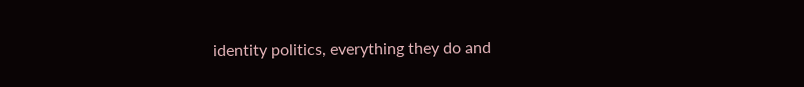identity politics, everything they do and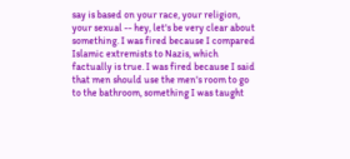say is based on your race, your religion, your sexual -- hey, let's be very clear about something. I was fired because I compared Islamic extremists to Nazis, which factually is true. I was fired because I said that men should use the men's room to go to the bathroom, something I was taught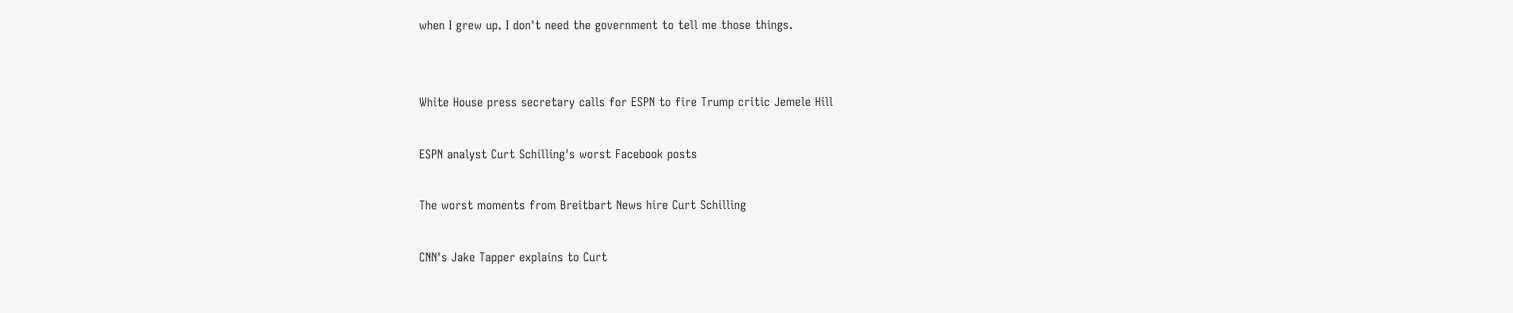when I grew up. I don't need the government to tell me those things.


White House press secretary calls for ESPN to fire Trump critic Jemele Hill

ESPN analyst Curt Schilling's worst Facebook posts

The worst moments from Breitbart News hire Curt Schilling

CNN's Jake Tapper explains to Curt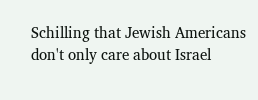Schilling that Jewish Americans don't only care about Israel